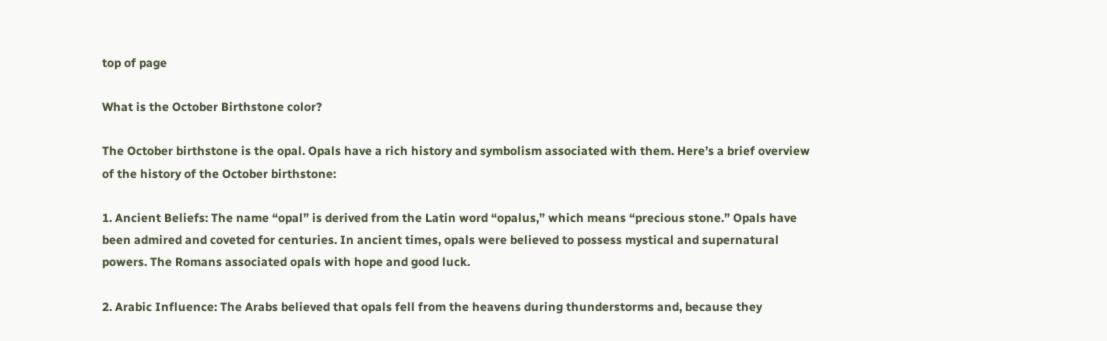top of page

What is the October Birthstone color?

The October birthstone is the opal. Opals have a rich history and symbolism associated with them. Here’s a brief overview of the history of the October birthstone:

1. Ancient Beliefs: The name “opal” is derived from the Latin word “opalus,” which means “precious stone.” Opals have been admired and coveted for centuries. In ancient times, opals were believed to possess mystical and supernatural powers. The Romans associated opals with hope and good luck.

2. Arabic Influence: The Arabs believed that opals fell from the heavens during thunderstorms and, because they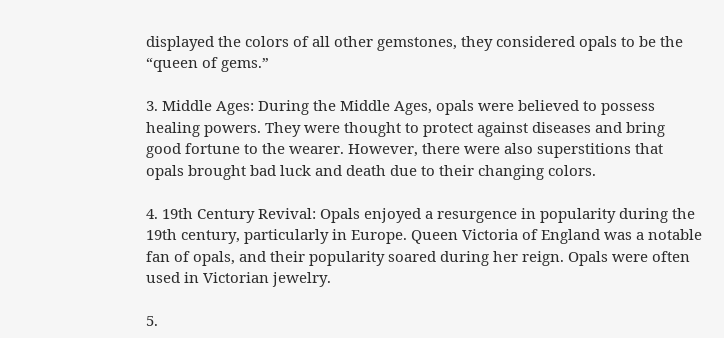displayed the colors of all other gemstones, they considered opals to be the “queen of gems.”

3. Middle Ages: During the Middle Ages, opals were believed to possess healing powers. They were thought to protect against diseases and bring good fortune to the wearer. However, there were also superstitions that opals brought bad luck and death due to their changing colors.

4. 19th Century Revival: Opals enjoyed a resurgence in popularity during the 19th century, particularly in Europe. Queen Victoria of England was a notable fan of opals, and their popularity soared during her reign. Opals were often used in Victorian jewelry.

5.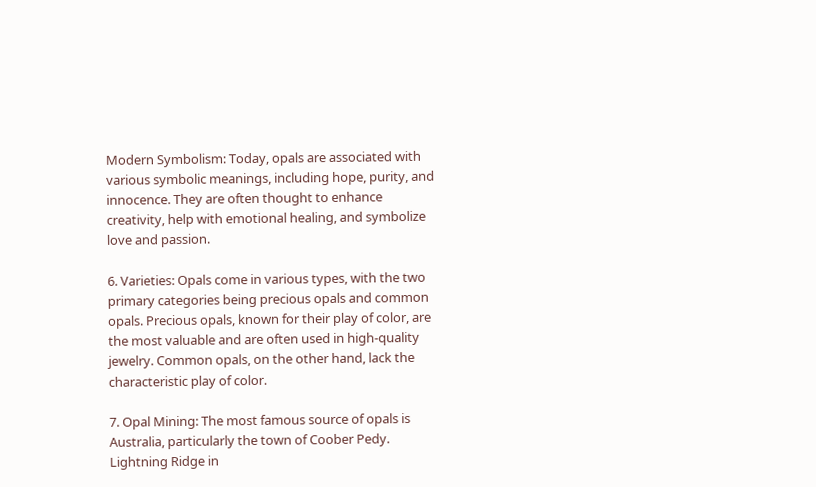Modern Symbolism: Today, opals are associated with various symbolic meanings, including hope, purity, and innocence. They are often thought to enhance creativity, help with emotional healing, and symbolize love and passion.

6. Varieties: Opals come in various types, with the two primary categories being precious opals and common opals. Precious opals, known for their play of color, are the most valuable and are often used in high-quality jewelry. Common opals, on the other hand, lack the characteristic play of color.

7. Opal Mining: The most famous source of opals is Australia, particularly the town of Coober Pedy. Lightning Ridge in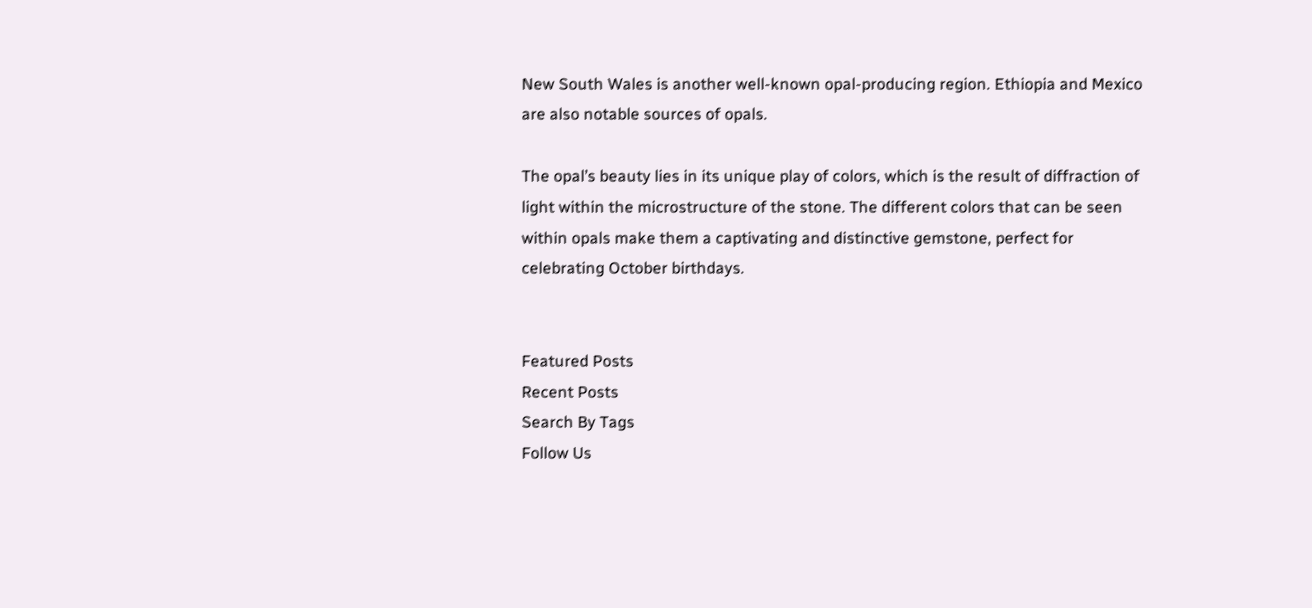New South Wales is another well-known opal-producing region. Ethiopia and Mexico are also notable sources of opals.

The opal’s beauty lies in its unique play of colors, which is the result of diffraction of light within the microstructure of the stone. The different colors that can be seen within opals make them a captivating and distinctive gemstone, perfect for celebrating October birthdays.


Featured Posts
Recent Posts
Search By Tags
Follow Us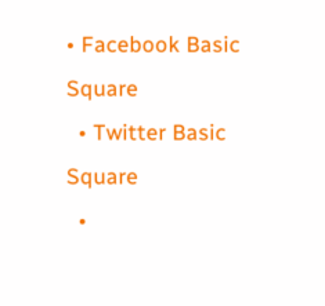• Facebook Basic Square
  • Twitter Basic Square
  •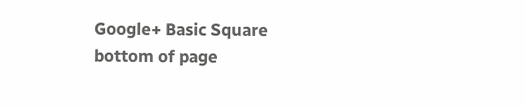Google+ Basic Square
bottom of page